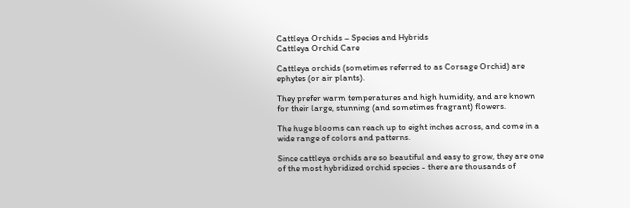Cattleya Orchids – Species and Hybrids
Cattleya Orchid Care

Cattleya orchids (sometimes referred to as Corsage Orchid) are ephytes (or air plants).

They prefer warm temperatures and high humidity, and are known for their large, stunning (and sometimes fragrant) flowers.

The huge blooms can reach up to eight inches across, and come in a wide range of colors and patterns.

Since cattleya orchids are so beautiful and easy to grow, they are one of the most hybridized orchid species - there are thousands of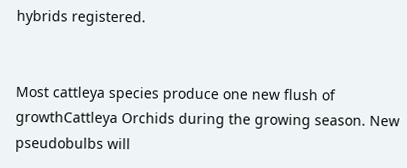hybrids registered.


Most cattleya species produce one new flush of growthCattleya Orchids during the growing season. New pseudobulbs will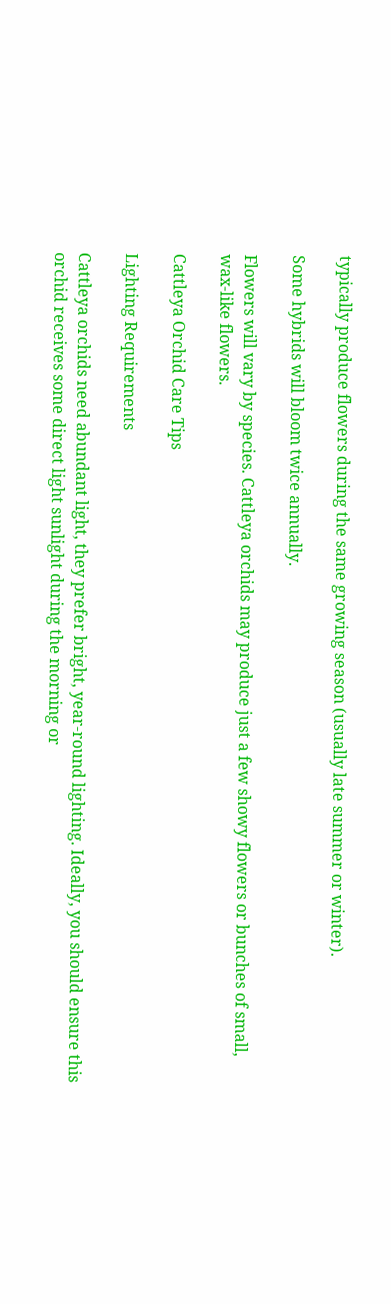typically produce flowers during the same growing season (usually late summer or winter).

Some hybrids will bloom twice annually.

Flowers will vary by species. Cattleya orchids may produce just a few showy flowers or bunches of small, wax-like flowers.

Cattleya Orchid Care Tips

Lighting Requirements

Cattleya orchids need abundant light, they prefer bright, year-round lighting. Ideally, you should ensure this orchid receives some direct light sunlight during the morning or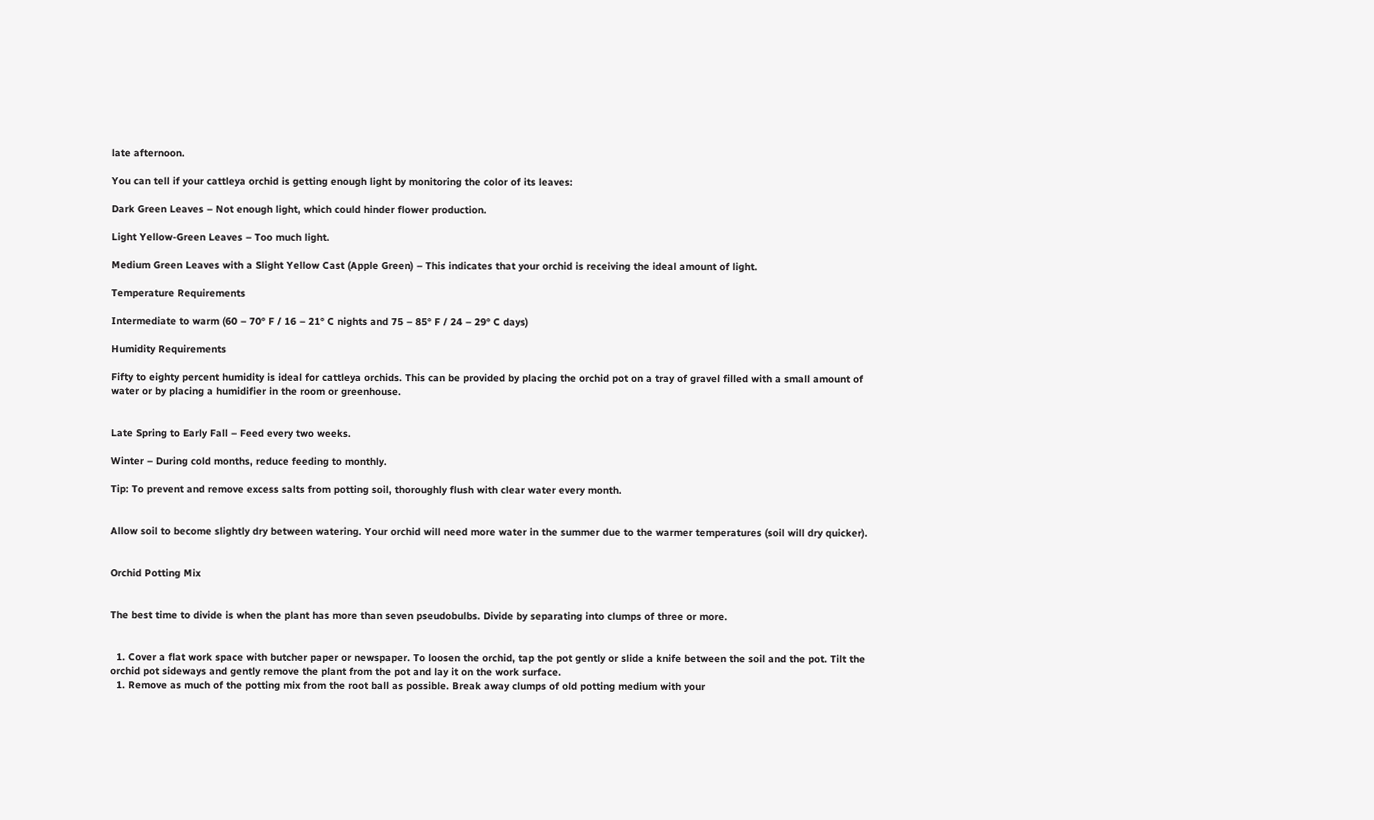late afternoon.

You can tell if your cattleya orchid is getting enough light by monitoring the color of its leaves:

Dark Green Leaves – Not enough light, which could hinder flower production.

Light Yellow-Green Leaves – Too much light.

Medium Green Leaves with a Slight Yellow Cast (Apple Green) – This indicates that your orchid is receiving the ideal amount of light.

Temperature Requirements

Intermediate to warm (60 – 70° F / 16 – 21° C nights and 75 – 85° F / 24 – 29° C days)

Humidity Requirements

Fifty to eighty percent humidity is ideal for cattleya orchids. This can be provided by placing the orchid pot on a tray of gravel filled with a small amount of water or by placing a humidifier in the room or greenhouse.


Late Spring to Early Fall – Feed every two weeks.

Winter – During cold months, reduce feeding to monthly.

Tip: To prevent and remove excess salts from potting soil, thoroughly flush with clear water every month.


Allow soil to become slightly dry between watering. Your orchid will need more water in the summer due to the warmer temperatures (soil will dry quicker).


Orchid Potting Mix


The best time to divide is when the plant has more than seven pseudobulbs. Divide by separating into clumps of three or more.


  1. Cover a flat work space with butcher paper or newspaper. To loosen the orchid, tap the pot gently or slide a knife between the soil and the pot. Tilt the orchid pot sideways and gently remove the plant from the pot and lay it on the work surface.
  1. Remove as much of the potting mix from the root ball as possible. Break away clumps of old potting medium with your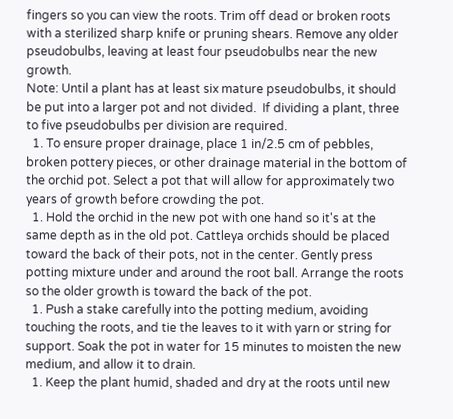fingers so you can view the roots. Trim off dead or broken roots with a sterilized sharp knife or pruning shears. Remove any older pseudobulbs, leaving at least four pseudobulbs near the new growth.
Note: Until a plant has at least six mature pseudobulbs, it should be put into a larger pot and not divided.  If dividing a plant, three to five pseudobulbs per division are required.
  1. To ensure proper drainage, place 1 in/2.5 cm of pebbles, broken pottery pieces, or other drainage material in the bottom of the orchid pot. Select a pot that will allow for approximately two years of growth before crowding the pot.
  1. Hold the orchid in the new pot with one hand so it's at the same depth as in the old pot. Cattleya orchids should be placed toward the back of their pots, not in the center. Gently press potting mixture under and around the root ball. Arrange the roots so the older growth is toward the back of the pot.
  1. Push a stake carefully into the potting medium, avoiding touching the roots, and tie the leaves to it with yarn or string for support. Soak the pot in water for 15 minutes to moisten the new medium, and allow it to drain.
  1. Keep the plant humid, shaded and dry at the roots until new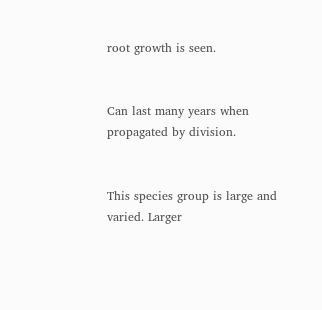root growth is seen.


Can last many years when propagated by division.


This species group is large and varied. Larger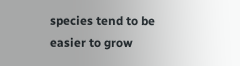species tend to be easier to grow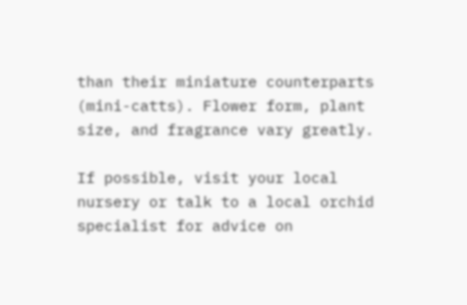than their miniature counterparts (mini-catts). Flower form, plant size, and fragrance vary greatly.

If possible, visit your local nursery or talk to a local orchid specialist for advice on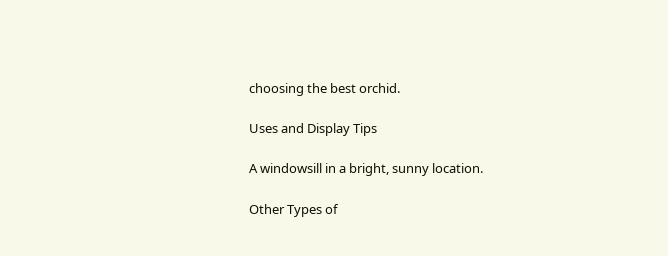choosing the best orchid.

Uses and Display Tips

A windowsill in a bright, sunny location.

Other Types of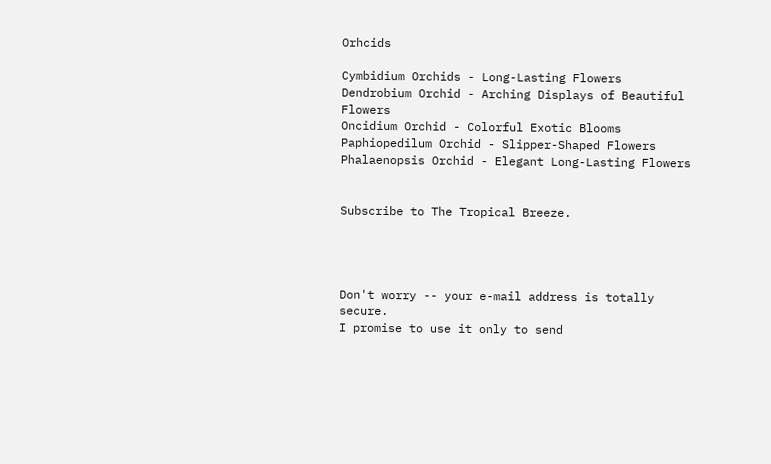Orhcids

Cymbidium Orchids - Long-Lasting Flowers
Dendrobium Orchid - Arching Displays of Beautiful Flowers
Oncidium Orchid - Colorful Exotic Blooms
Paphiopedilum Orchid - Slipper-Shaped Flowers
Phalaenopsis Orchid - Elegant Long-Lasting Flowers


Subscribe to The Tropical Breeze.




Don't worry -- your e-mail address is totally secure.
I promise to use it only to send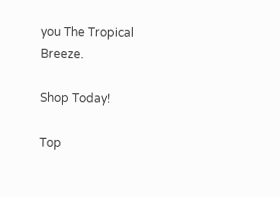you The Tropical Breeze.

Shop Today!

Top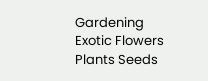Gardening Exotic Flowers Plants Seeds